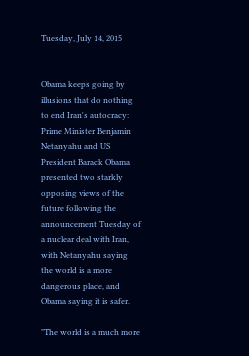Tuesday, July 14, 2015


Obama keeps going by illusions that do nothing to end Iran's autocracy:
Prime Minister Benjamin Netanyahu and US President Barack Obama presented two starkly opposing views of the future following the announcement Tuesday of a nuclear deal with Iran, with Netanyahu saying the world is a more dangerous place, and Obama saying it is safer.

"The world is a much more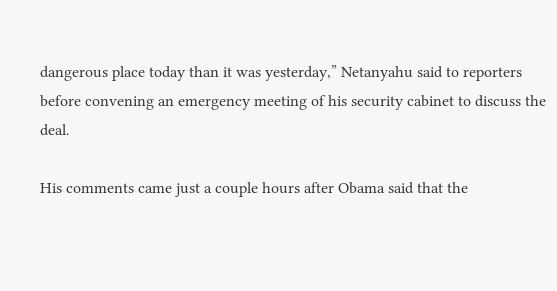dangerous place today than it was yesterday,” Netanyahu said to reporters before convening an emergency meeting of his security cabinet to discuss the deal.

His comments came just a couple hours after Obama said that the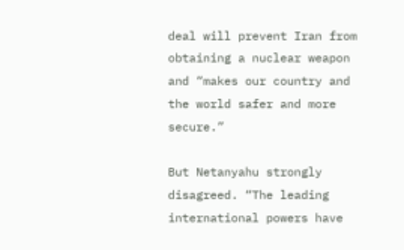deal will prevent Iran from obtaining a nuclear weapon and “makes our country and the world safer and more secure.”

But Netanyahu strongly disagreed. “The leading international powers have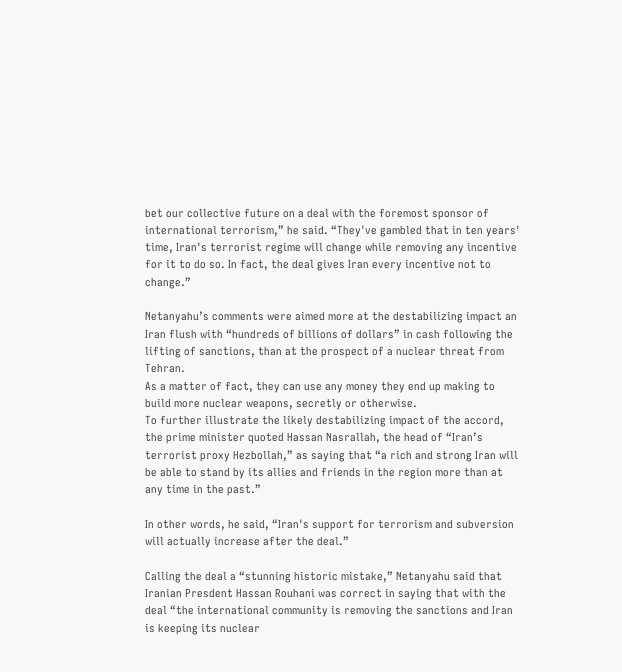bet our collective future on a deal with the foremost sponsor of international terrorism,” he said. “They've gambled that in ten years' time, Iran's terrorist regime will change while removing any incentive for it to do so. In fact, the deal gives Iran every incentive not to change.”

Netanyahu’s comments were aimed more at the destabilizing impact an Iran flush with “hundreds of billions of dollars” in cash following the lifting of sanctions, than at the prospect of a nuclear threat from Tehran.
As a matter of fact, they can use any money they end up making to build more nuclear weapons, secretly or otherwise.
To further illustrate the likely destabilizing impact of the accord, the prime minister quoted Hassan Nasrallah, the head of “Iran’s terrorist proxy Hezbollah,” as saying that “a rich and strong Iran will be able to stand by its allies and friends in the region more than at any time in the past.”

In other words, he said, “Iran's support for terrorism and subversion will actually increase after the deal.”

Calling the deal a “stunning historic mistake,” Netanyahu said that Iranian Presdent Hassan Rouhani was correct in saying that with the deal “the international community is removing the sanctions and Iran is keeping its nuclear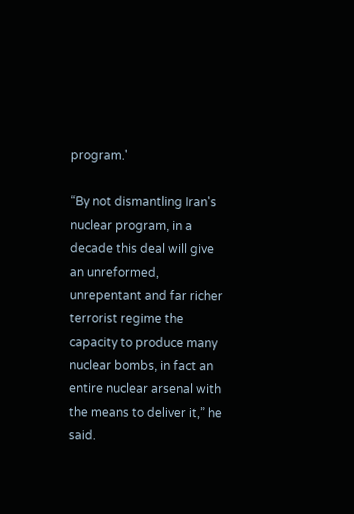program.'

“By not dismantling Iran's nuclear program, in a decade this deal will give an unreformed, unrepentant and far richer terrorist regime the capacity to produce many nuclear bombs, in fact an entire nuclear arsenal with the means to deliver it,” he said.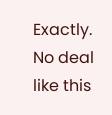Exactly. No deal like this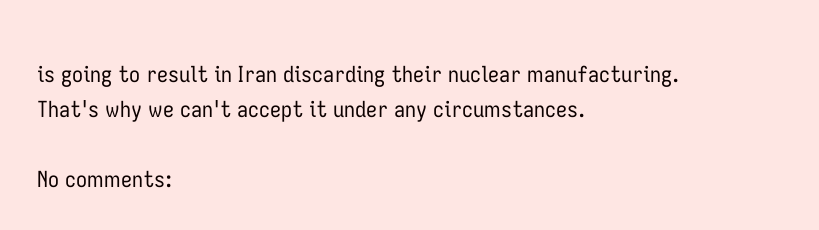is going to result in Iran discarding their nuclear manufacturing. That's why we can't accept it under any circumstances.

No comments: